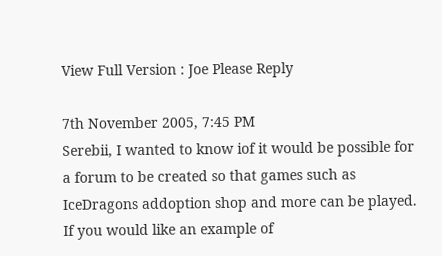View Full Version : Joe Please Reply

7th November 2005, 7:45 PM
Serebii, I wanted to know iof it would be possible for a forum to be created so that games such as IceDragons addoption shop and more can be played. If you would like an example of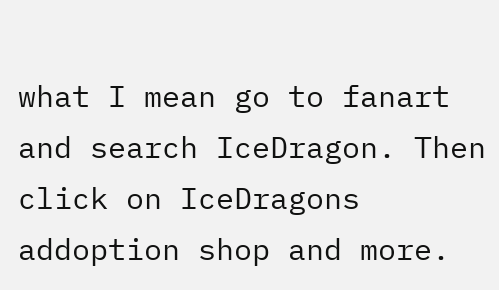what I mean go to fanart and search IceDragon. Then click on IceDragons addoption shop and more.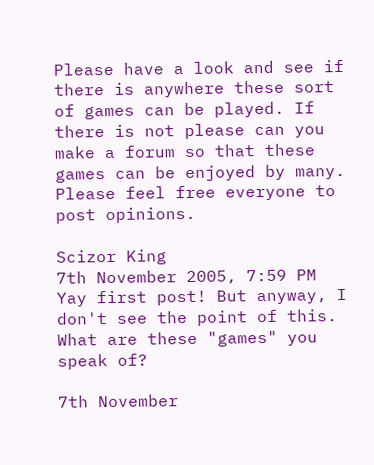Please have a look and see if there is anywhere these sort of games can be played. If there is not please can you make a forum so that these games can be enjoyed by many. Please feel free everyone to post opinions.

Scizor King
7th November 2005, 7:59 PM
Yay first post! But anyway, I don't see the point of this. What are these "games" you speak of?

7th November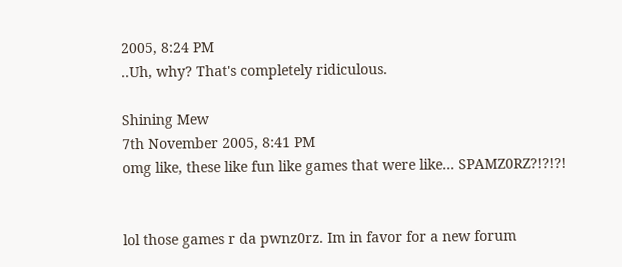2005, 8:24 PM
..Uh, why? That's completely ridiculous.

Shining Mew
7th November 2005, 8:41 PM
omg like, these like fun like games that were like... SPAMZ0RZ?!?!?!


lol those games r da pwnz0rz. Im in favor for a new forum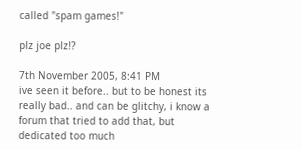called "spam games!"

plz joe plz!?

7th November 2005, 8:41 PM
ive seen it before.. but to be honest its really bad.. and can be glitchy, i know a forum that tried to add that, but dedicated too much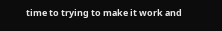time to trying to make it work and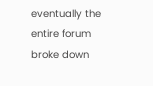eventually the entire forum broke down